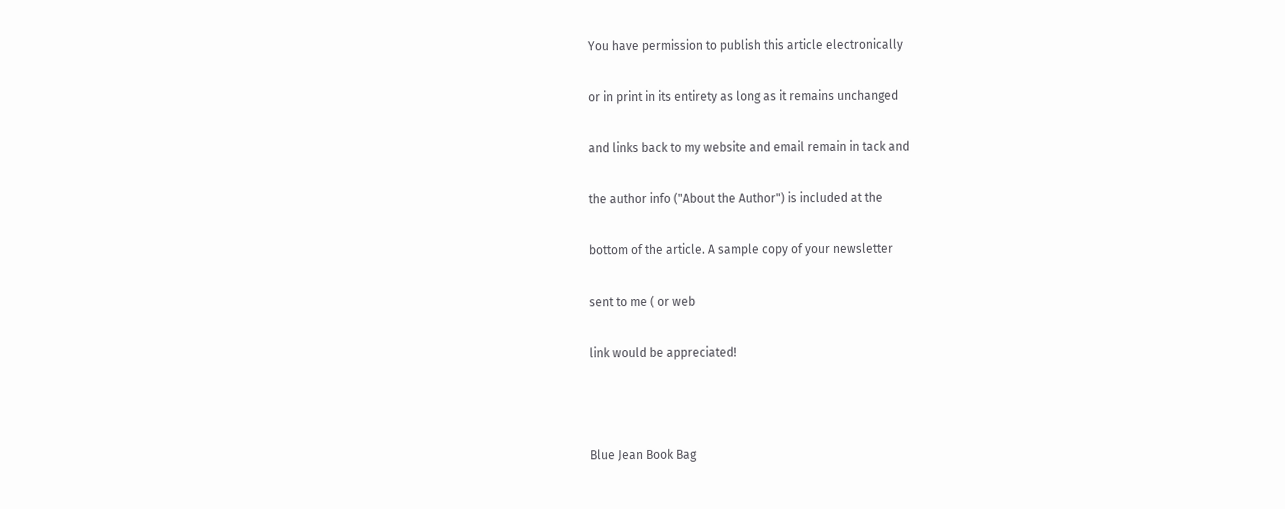You have permission to publish this article electronically

or in print in its entirety as long as it remains unchanged

and links back to my website and email remain in tack and

the author info ("About the Author") is included at the

bottom of the article. A sample copy of your newsletter

sent to me ( or web

link would be appreciated!



Blue Jean Book Bag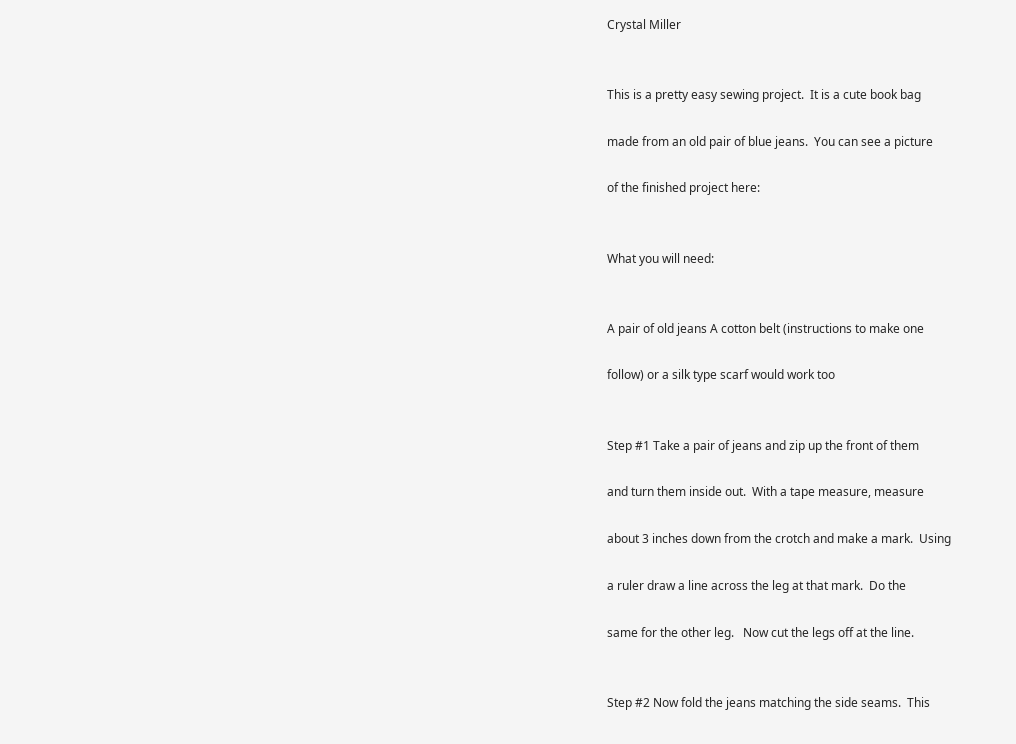Crystal Miller


This is a pretty easy sewing project.  It is a cute book bag

made from an old pair of blue jeans.  You can see a picture

of the finished project here:


What you will need:


A pair of old jeans A cotton belt (instructions to make one

follow) or a silk type scarf would work too


Step #1 Take a pair of jeans and zip up the front of them

and turn them inside out.  With a tape measure, measure

about 3 inches down from the crotch and make a mark.  Using

a ruler draw a line across the leg at that mark.  Do the

same for the other leg.   Now cut the legs off at the line.


Step #2 Now fold the jeans matching the side seams.  This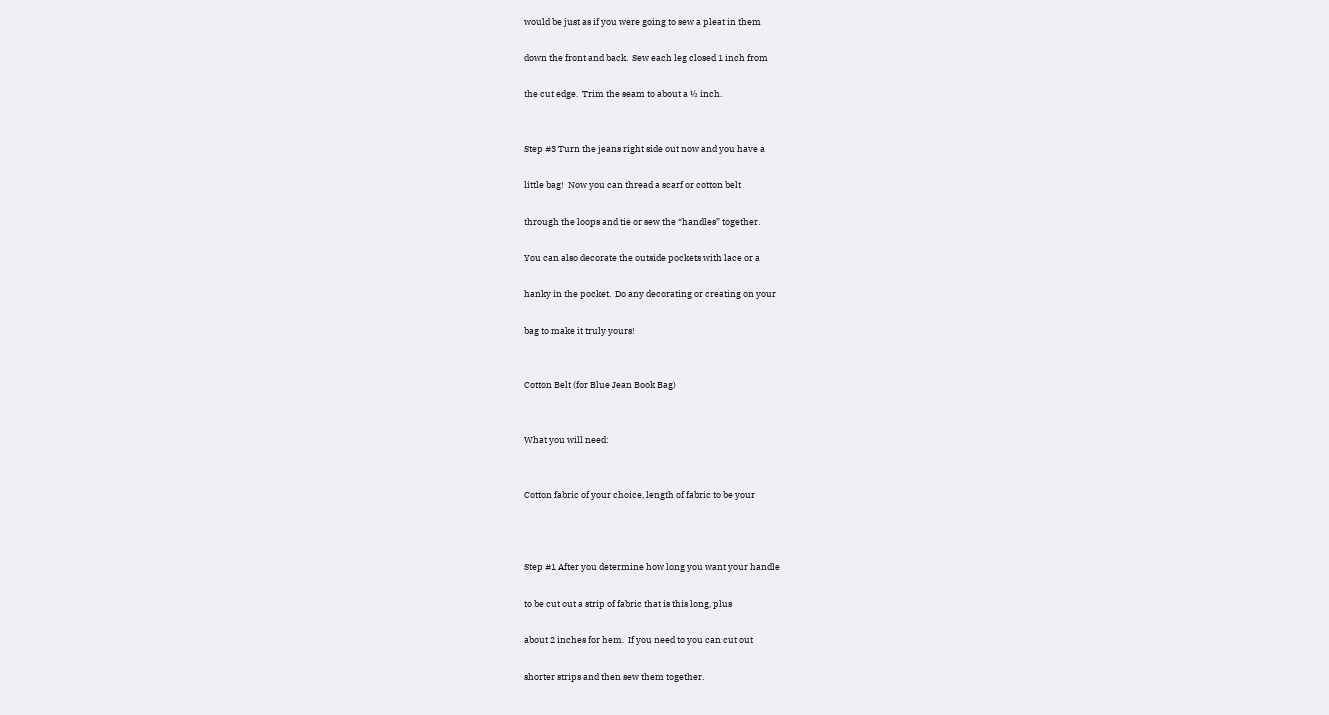would be just as if you were going to sew a pleat in them

down the front and back.  Sew each leg closed 1 inch from

the cut edge.  Trim the seam to about a ½ inch.


Step #3 Turn the jeans right side out now and you have a

little bag!  Now you can thread a scarf or cotton belt

through the loops and tie or sew the “handles” together.

You can also decorate the outside pockets with lace or a

hanky in the pocket.  Do any decorating or creating on your

bag to make it truly yours!


Cotton Belt (for Blue Jean Book Bag)


What you will need:


Cotton fabric of your choice, length of fabric to be your



Step #1 After you determine how long you want your handle

to be cut out a strip of fabric that is this long, plus

about 2 inches for hem.  If you need to you can cut out

shorter strips and then sew them together.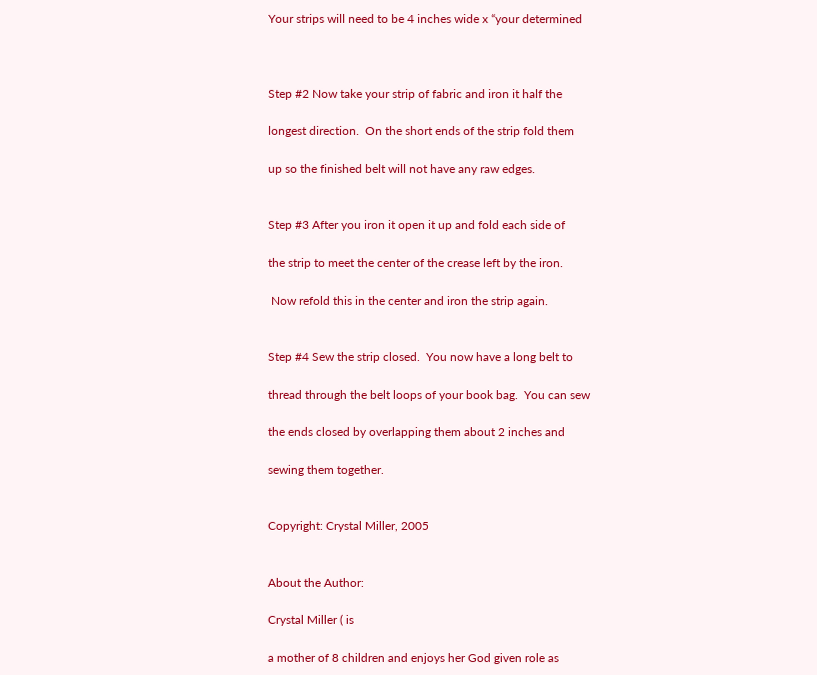Your strips will need to be 4 inches wide x “your determined



Step #2 Now take your strip of fabric and iron it half the

longest direction.  On the short ends of the strip fold them

up so the finished belt will not have any raw edges.


Step #3 After you iron it open it up and fold each side of

the strip to meet the center of the crease left by the iron.

 Now refold this in the center and iron the strip again.


Step #4 Sew the strip closed.  You now have a long belt to

thread through the belt loops of your book bag.  You can sew

the ends closed by overlapping them about 2 inches and

sewing them together.


Copyright: Crystal Miller, 2005


About the Author:

Crystal Miller ( is

a mother of 8 children and enjoys her God given role as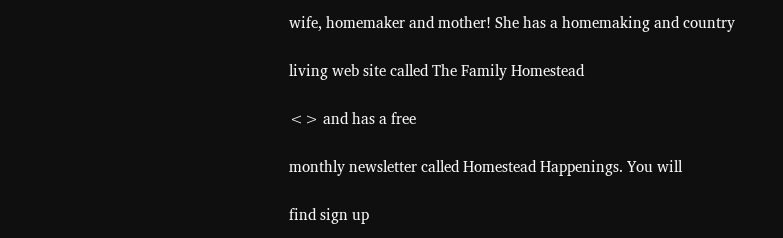wife, homemaker and mother! She has a homemaking and country

living web site called The Family Homestead

<> and has a free

monthly newsletter called Homestead Happenings. You will

find sign up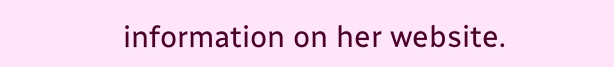information on her website.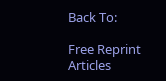Back To:

Free Reprint Articles